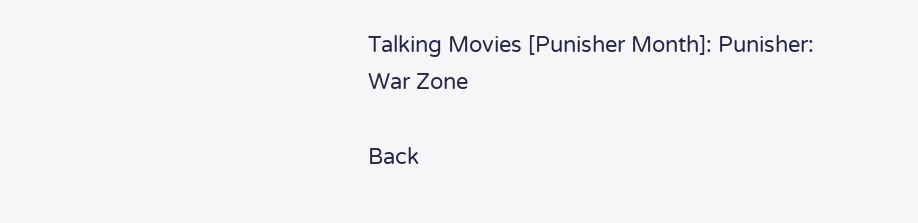Talking Movies [Punisher Month]: Punisher: War Zone

Back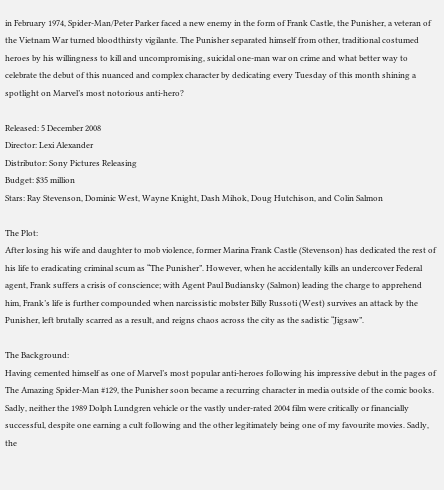in February 1974, Spider-Man/Peter Parker faced a new enemy in the form of Frank Castle, the Punisher, a veteran of the Vietnam War turned bloodthirsty vigilante. The Punisher separated himself from other, traditional costumed heroes by his willingness to kill and uncompromising, suicidal one-man war on crime and what better way to celebrate the debut of this nuanced and complex character by dedicating every Tuesday of this month shining a spotlight on Marvel’s most notorious anti-hero?

Released: 5 December 2008
Director: Lexi Alexander
Distributor: Sony Pictures Releasing
Budget: $35 million
Stars: Ray Stevenson, Dominic West, Wayne Knight, Dash Mihok, Doug Hutchison, and Colin Salmon

The Plot:
After losing his wife and daughter to mob violence, former Marina Frank Castle (Stevenson) has dedicated the rest of his life to eradicating criminal scum as “The Punisher”. However, when he accidentally kills an undercover Federal agent, Frank suffers a crisis of conscience; with Agent Paul Budiansky (Salmon) leading the charge to apprehend him, Frank’s life is further compounded when narcissistic mobster Billy Russoti (West) survives an attack by the Punisher, left brutally scarred as a result, and reigns chaos across the city as the sadistic “Jigsaw”.

The Background:
Having cemented himself as one of Marvel’s most popular anti-heroes following his impressive debut in the pages of The Amazing Spider-Man #129, the Punisher soon became a recurring character in media outside of the comic books. Sadly, neither the 1989 Dolph Lundgren vehicle or the vastly under-rated 2004 film were critically or financially successful, despite one earning a cult following and the other legitimately being one of my favourite movies. Sadly, the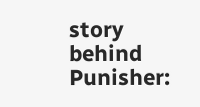story behind Punisher: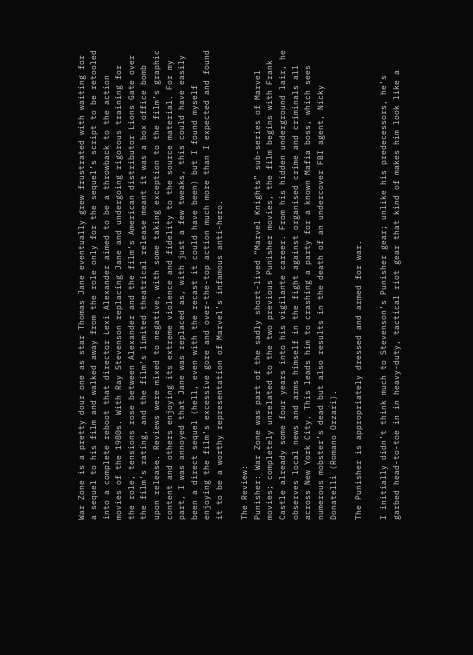War Zone is a pretty dour one as star Thomas Jane eventually grew frustrated with waiting for a sequel to his film and walked away from the role only for the sequel’s script to be retooled into a complete reboot that director Lexi Alexander aimed to be a throwback to the action movies of the 1980s. With Ray Stevenson replacing Jane and undergoing rigorous training for the role, tensions rose between Alexander and the film’s American distributor Lions Gate over the film’s rating, and the film’s limited theatrical release meant it was a box office bomb upon release. Reviews were mixed to negative, with some taking exception to the film’s graphic content and others enjoying its extreme violence and fidelity to the source material. For my part, I was annoyed that Jane was replaced as, with just a few tweaks, this could have easily been a direct sequel (hell, even with the recast it could have been) but I found myself enjoying the film’s excessive gore and over-the-top action much more than I expected and found it to be a worthy representation of Marvel’s infamous anti-hero.

The Review:
Punisher: War Zone was part of the sadly short-lived “Marvel Knights” sub-series of Marvel movies; completely unrelated to the two previous Punisher movies, the film begins with Frank Castle already some four years into his vigilante career. From his hidden underground lair, he observes local news and arms himself in the fight against organised crime and criminals all across New York City. This leads him to crashing a party for a known Mafia boss, which sees numerous mobster’s dead but also results in the death of an undercover FBI agent, Nicky Donatelli (Romano Orzari).

The Punisher is appropriately dressed and armed for war.

I initially didn’t think much to Stevenson’s Punisher gear; unlike his predecessors, he’s garbed head-to-toe in in heavy-duty, tactical riot gear that kind of makes him look like a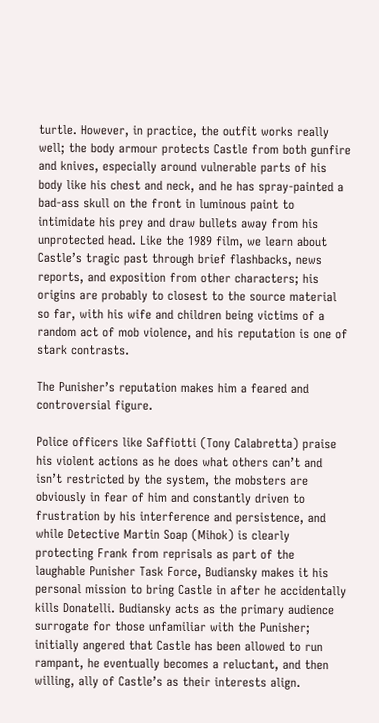turtle. However, in practice, the outfit works really well; the body armour protects Castle from both gunfire and knives, especially around vulnerable parts of his body like his chest and neck, and he has spray-painted a bad-ass skull on the front in luminous paint to intimidate his prey and draw bullets away from his unprotected head. Like the 1989 film, we learn about Castle’s tragic past through brief flashbacks, news reports, and exposition from other characters; his origins are probably to closest to the source material so far, with his wife and children being victims of a random act of mob violence, and his reputation is one of stark contrasts.

The Punisher’s reputation makes him a feared and controversial figure.

Police officers like Saffiotti (Tony Calabretta) praise his violent actions as he does what others can’t and isn’t restricted by the system, the mobsters are obviously in fear of him and constantly driven to frustration by his interference and persistence, and while Detective Martin Soap (Mihok) is clearly protecting Frank from reprisals as part of the laughable Punisher Task Force, Budiansky makes it his personal mission to bring Castle in after he accidentally kills Donatelli. Budiansky acts as the primary audience surrogate for those unfamiliar with the Punisher; initially angered that Castle has been allowed to run rampant, he eventually becomes a reluctant, and then willing, ally of Castle’s as their interests align.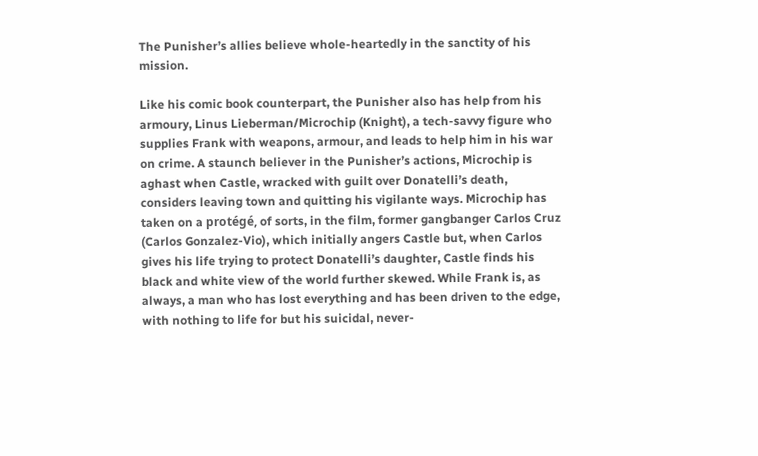The Punisher’s allies believe whole-heartedly in the sanctity of his mission.

Like his comic book counterpart, the Punisher also has help from his armoury, Linus Lieberman/Microchip (Knight), a tech-savvy figure who supplies Frank with weapons, armour, and leads to help him in his war on crime. A staunch believer in the Punisher’s actions, Microchip is aghast when Castle, wracked with guilt over Donatelli’s death, considers leaving town and quitting his vigilante ways. Microchip has taken on a protégé, of sorts, in the film, former gangbanger Carlos Cruz (Carlos Gonzalez-Vio), which initially angers Castle but, when Carlos gives his life trying to protect Donatelli’s daughter, Castle finds his black and white view of the world further skewed. While Frank is, as always, a man who has lost everything and has been driven to the edge, with nothing to life for but his suicidal, never-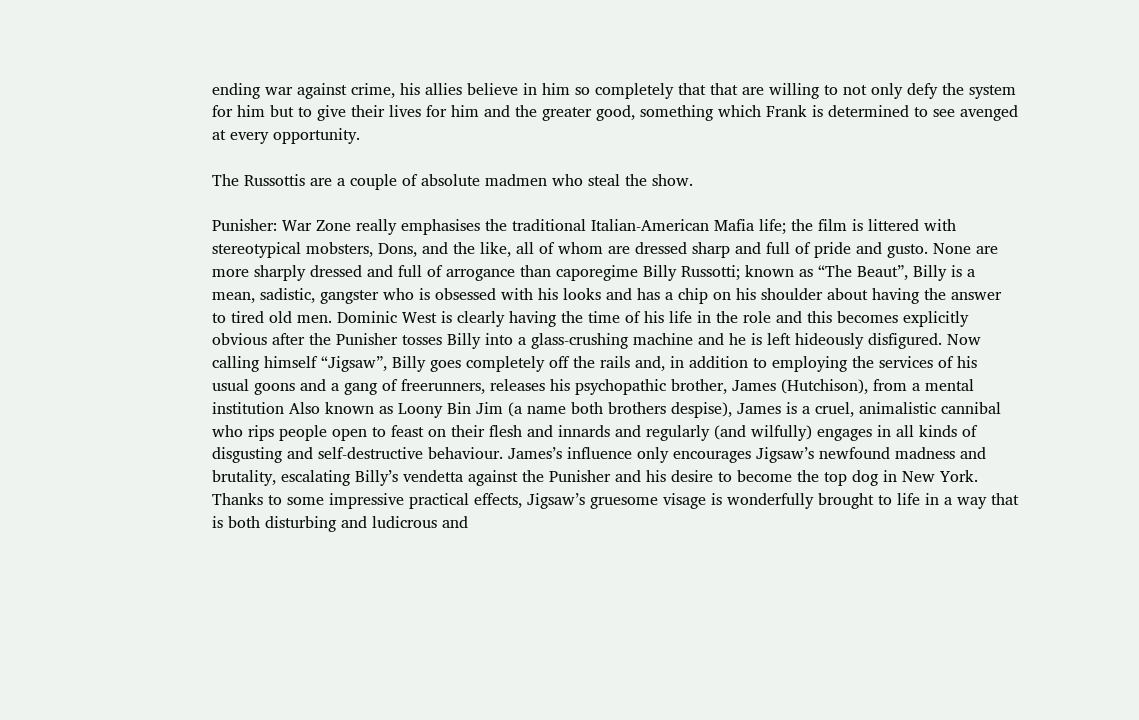ending war against crime, his allies believe in him so completely that that are willing to not only defy the system for him but to give their lives for him and the greater good, something which Frank is determined to see avenged at every opportunity.

The Russottis are a couple of absolute madmen who steal the show.

Punisher: War Zone really emphasises the traditional Italian-American Mafia life; the film is littered with stereotypical mobsters, Dons, and the like, all of whom are dressed sharp and full of pride and gusto. None are more sharply dressed and full of arrogance than caporegime Billy Russotti; known as “The Beaut”, Billy is a mean, sadistic, gangster who is obsessed with his looks and has a chip on his shoulder about having the answer to tired old men. Dominic West is clearly having the time of his life in the role and this becomes explicitly obvious after the Punisher tosses Billy into a glass-crushing machine and he is left hideously disfigured. Now calling himself “Jigsaw”, Billy goes completely off the rails and, in addition to employing the services of his usual goons and a gang of freerunners, releases his psychopathic brother, James (Hutchison), from a mental institution Also known as Loony Bin Jim (a name both brothers despise), James is a cruel, animalistic cannibal who rips people open to feast on their flesh and innards and regularly (and wilfully) engages in all kinds of disgusting and self-destructive behaviour. James’s influence only encourages Jigsaw’s newfound madness and brutality, escalating Billy’s vendetta against the Punisher and his desire to become the top dog in New York. Thanks to some impressive practical effects, Jigsaw’s gruesome visage is wonderfully brought to life in a way that is both disturbing and ludicrous and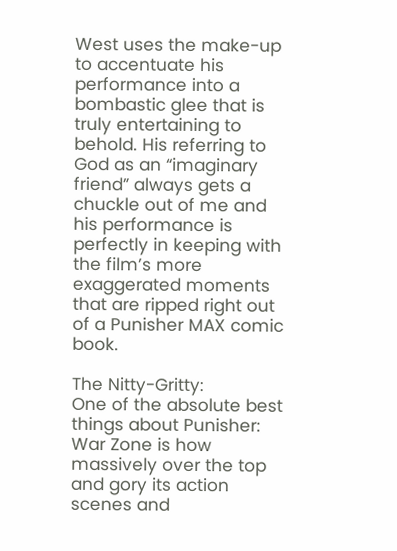West uses the make-up to accentuate his performance into a bombastic glee that is truly entertaining to behold. His referring to God as an “imaginary friend” always gets a chuckle out of me and his performance is perfectly in keeping with the film’s more exaggerated moments that are ripped right out of a Punisher MAX comic book.

The Nitty-Gritty:
One of the absolute best things about Punisher: War Zone is how massively over the top and gory its action scenes and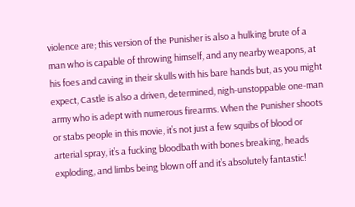violence are; this version of the Punisher is also a hulking brute of a man who is capable of throwing himself, and any nearby weapons, at his foes and caving in their skulls with his bare hands but, as you might expect, Castle is also a driven, determined, nigh-unstoppable one-man army who is adept with numerous firearms. When the Punisher shoots or stabs people in this movie, it’s not just a few squibs of blood or arterial spray, it’s a fucking bloodbath with bones breaking, heads exploding, and limbs being blown off and it’s absolutely fantastic!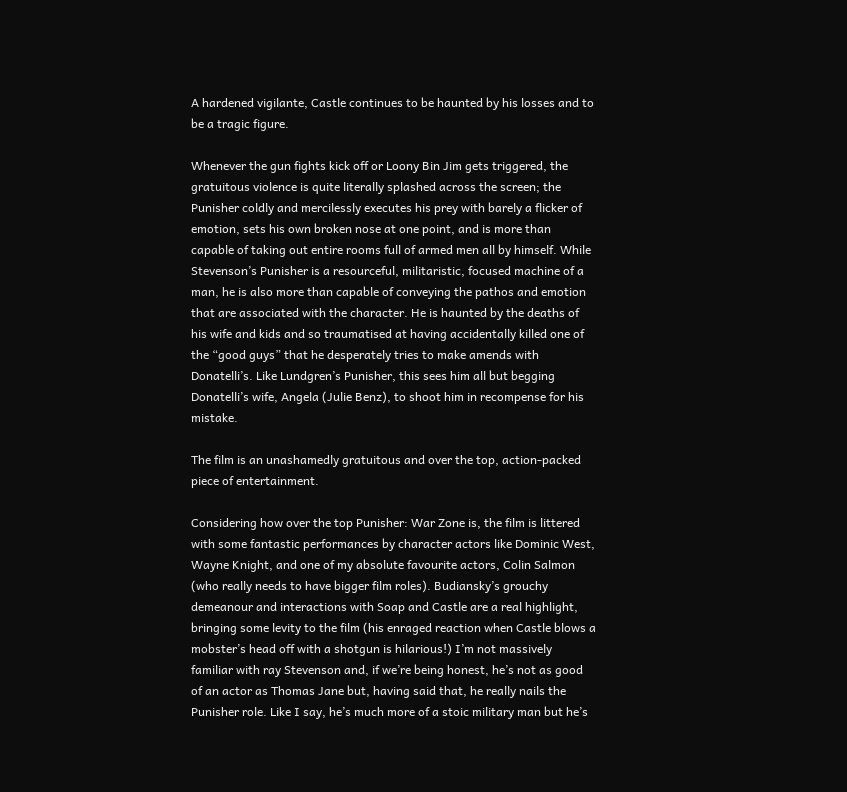A hardened vigilante, Castle continues to be haunted by his losses and to be a tragic figure.

Whenever the gun fights kick off or Loony Bin Jim gets triggered, the gratuitous violence is quite literally splashed across the screen; the Punisher coldly and mercilessly executes his prey with barely a flicker of emotion, sets his own broken nose at one point, and is more than capable of taking out entire rooms full of armed men all by himself. While Stevenson’s Punisher is a resourceful, militaristic, focused machine of a man, he is also more than capable of conveying the pathos and emotion that are associated with the character. He is haunted by the deaths of his wife and kids and so traumatised at having accidentally killed one of the “good guys” that he desperately tries to make amends with Donatelli’s. Like Lundgren’s Punisher, this sees him all but begging Donatelli’s wife, Angela (Julie Benz), to shoot him in recompense for his mistake.

The film is an unashamedly gratuitous and over the top, action-packed piece of entertainment.

Considering how over the top Punisher: War Zone is, the film is littered with some fantastic performances by character actors like Dominic West, Wayne Knight, and one of my absolute favourite actors, Colin Salmon (who really needs to have bigger film roles). Budiansky’s grouchy demeanour and interactions with Soap and Castle are a real highlight, bringing some levity to the film (his enraged reaction when Castle blows a mobster’s head off with a shotgun is hilarious!) I’m not massively familiar with ray Stevenson and, if we’re being honest, he’s not as good of an actor as Thomas Jane but, having said that, he really nails the Punisher role. Like I say, he’s much more of a stoic military man but he’s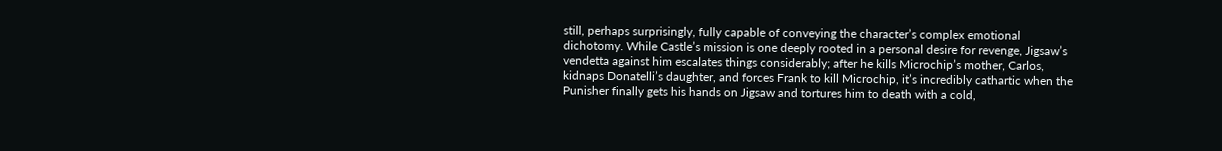still, perhaps surprisingly, fully capable of conveying the character’s complex emotional dichotomy. While Castle’s mission is one deeply rooted in a personal desire for revenge, Jigsaw’s vendetta against him escalates things considerably; after he kills Microchip’s mother, Carlos, kidnaps Donatelli’s daughter, and forces Frank to kill Microchip, it’s incredibly cathartic when the Punisher finally gets his hands on Jigsaw and tortures him to death with a cold,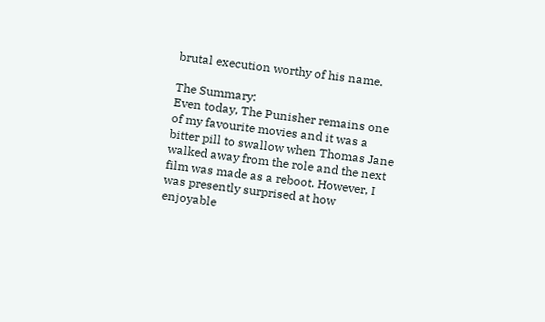brutal execution worthy of his name.

The Summary:
Even today, The Punisher remains one of my favourite movies and it was a bitter pill to swallow when Thomas Jane walked away from the role and the next film was made as a reboot. However, I was presently surprised at how enjoyable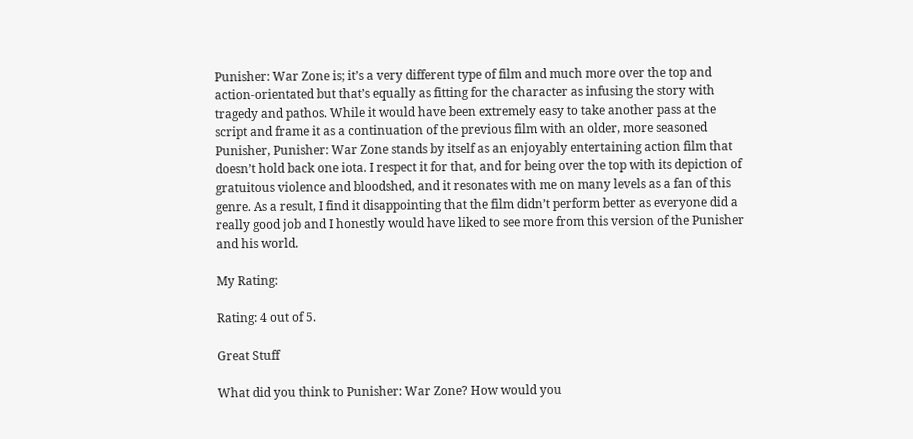Punisher: War Zone is; it’s a very different type of film and much more over the top and action-orientated but that’s equally as fitting for the character as infusing the story with tragedy and pathos. While it would have been extremely easy to take another pass at the script and frame it as a continuation of the previous film with an older, more seasoned Punisher, Punisher: War Zone stands by itself as an enjoyably entertaining action film that doesn’t hold back one iota. I respect it for that, and for being over the top with its depiction of gratuitous violence and bloodshed, and it resonates with me on many levels as a fan of this genre. As a result, I find it disappointing that the film didn’t perform better as everyone did a really good job and I honestly would have liked to see more from this version of the Punisher and his world.

My Rating:

Rating: 4 out of 5.

Great Stuff

What did you think to Punisher: War Zone? How would you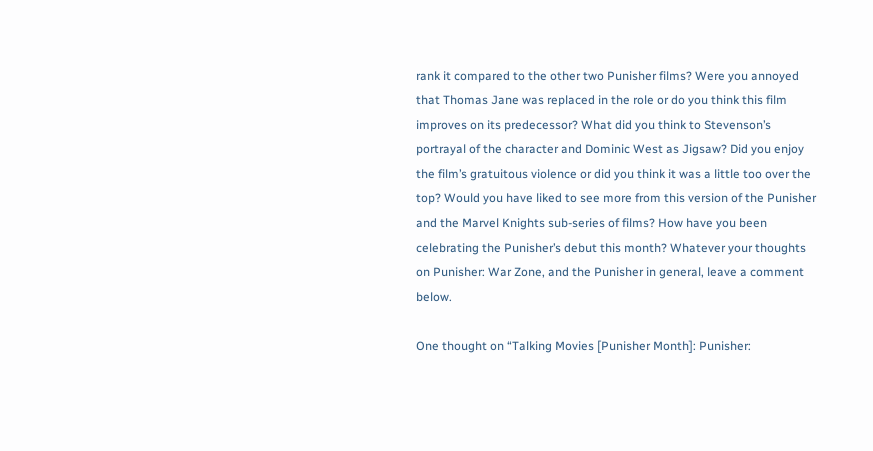rank it compared to the other two Punisher films? Were you annoyed that Thomas Jane was replaced in the role or do you think this film improves on its predecessor? What did you think to Stevenson’s portrayal of the character and Dominic West as Jigsaw? Did you enjoy the film’s gratuitous violence or did you think it was a little too over the top? Would you have liked to see more from this version of the Punisher and the Marvel Knights sub-series of films? How have you been celebrating the Punisher’s debut this month? Whatever your thoughts on Punisher: War Zone, and the Punisher in general, leave a comment below.

One thought on “Talking Movies [Punisher Month]: Punisher: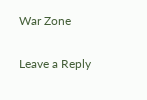War Zone

Leave a Reply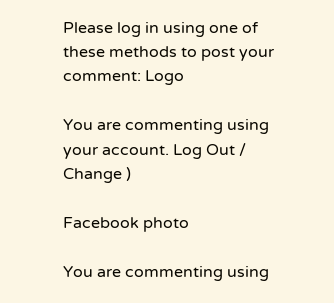Please log in using one of these methods to post your comment: Logo

You are commenting using your account. Log Out /  Change )

Facebook photo

You are commenting using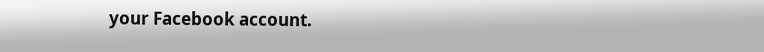your Facebook account.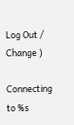Log Out /  Change )

Connecting to %s